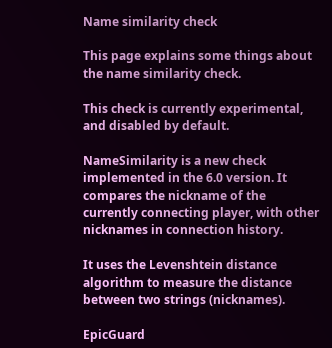Name similarity check

This page explains some things about the name similarity check.

This check is currently experimental, and disabled by default.

NameSimilarity is a new check implemented in the 6.0 version. It compares the nickname of the currently connecting player, with other nicknames in connection history.

It uses the Levenshtein distance algorithm to measure the distance between two strings (nicknames).

EpicGuard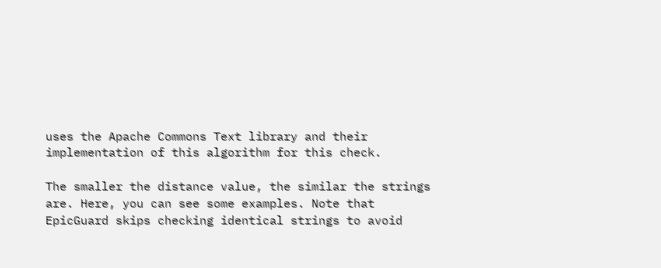uses the Apache Commons Text library and their implementation of this algorithm for this check.

The smaller the distance value, the similar the strings are. Here, you can see some examples. Note that EpicGuard skips checking identical strings to avoid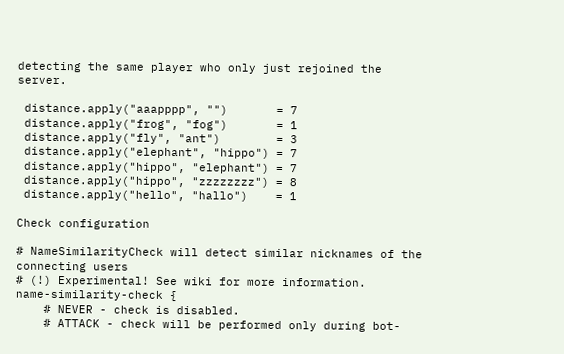detecting the same player who only just rejoined the server.

 distance.apply("aaapppp", "")       = 7
 distance.apply("frog", "fog")       = 1
 distance.apply("fly", "ant")        = 3
 distance.apply("elephant", "hippo") = 7
 distance.apply("hippo", "elephant") = 7
 distance.apply("hippo", "zzzzzzzz") = 8
 distance.apply("hello", "hallo")    = 1

Check configuration

# NameSimilarityCheck will detect similar nicknames of the connecting users
# (!) Experimental! See wiki for more information.
name-similarity-check {
    # NEVER - check is disabled.
    # ATTACK - check will be performed only during bot-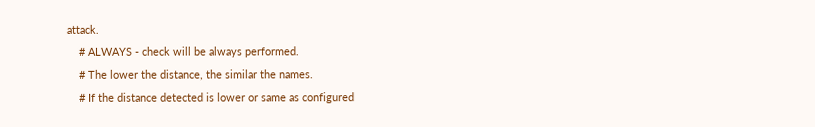attack.
    # ALWAYS - check will be always performed.
    # The lower the distance, the similar the names.
    # If the distance detected is lower or same as configured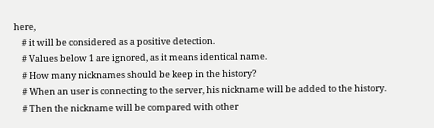here,
    # it will be considered as a positive detection.
    # Values below 1 are ignored, as it means identical name.
    # How many nicknames should be keep in the history?
    # When an user is connecting to the server, his nickname will be added to the history.
    # Then the nickname will be compared with other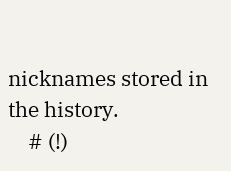nicknames stored in the history.
    # (!)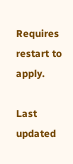Requires restart to apply.

Last updated